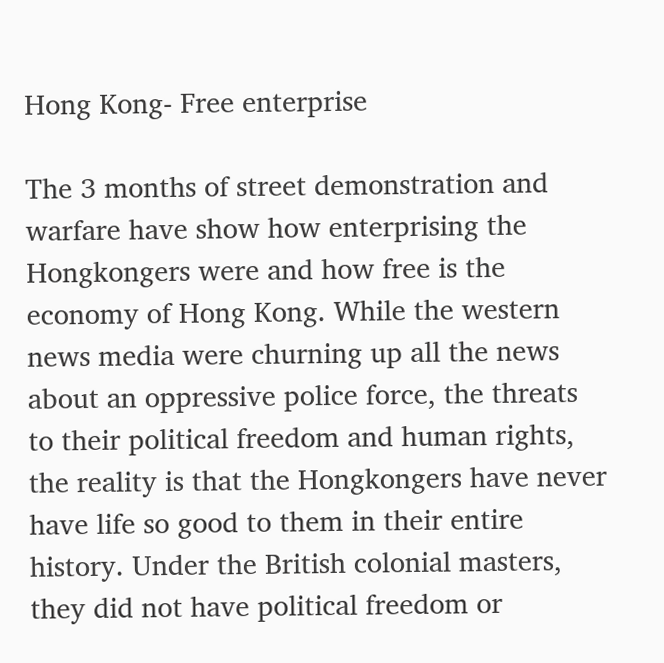Hong Kong- Free enterprise

The 3 months of street demonstration and warfare have show how enterprising the Hongkongers were and how free is the economy of Hong Kong. While the western news media were churning up all the news about an oppressive police force, the threats to their political freedom and human rights, the reality is that the Hongkongers have never have life so good to them in their entire history. Under the British colonial masters, they did not have political freedom or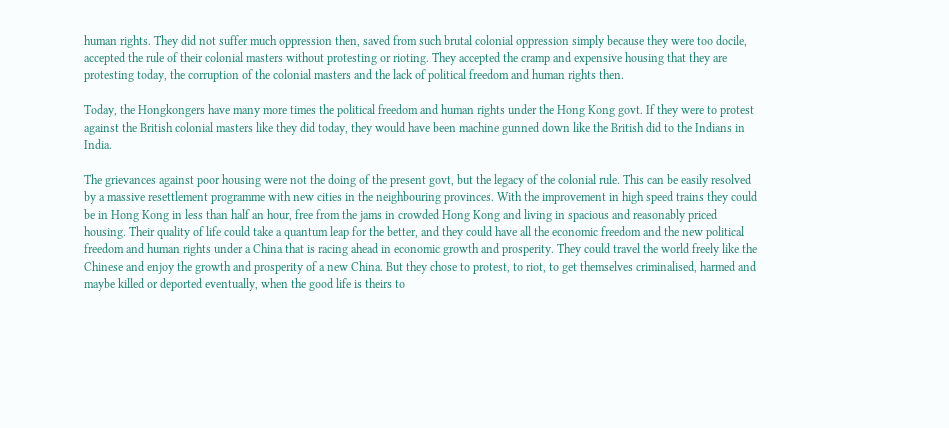human rights. They did not suffer much oppression then, saved from such brutal colonial oppression simply because they were too docile, accepted the rule of their colonial masters without protesting or rioting. They accepted the cramp and expensive housing that they are protesting today, the corruption of the colonial masters and the lack of political freedom and human rights then.

Today, the Hongkongers have many more times the political freedom and human rights under the Hong Kong govt. If they were to protest against the British colonial masters like they did today, they would have been machine gunned down like the British did to the Indians in India.

The grievances against poor housing were not the doing of the present govt, but the legacy of the colonial rule. This can be easily resolved by a massive resettlement programme with new cities in the neighbouring provinces. With the improvement in high speed trains they could be in Hong Kong in less than half an hour, free from the jams in crowded Hong Kong and living in spacious and reasonably priced housing. Their quality of life could take a quantum leap for the better, and they could have all the economic freedom and the new political freedom and human rights under a China that is racing ahead in economic growth and prosperity. They could travel the world freely like the Chinese and enjoy the growth and prosperity of a new China. But they chose to protest, to riot, to get themselves criminalised, harmed and maybe killed or deported eventually, when the good life is theirs to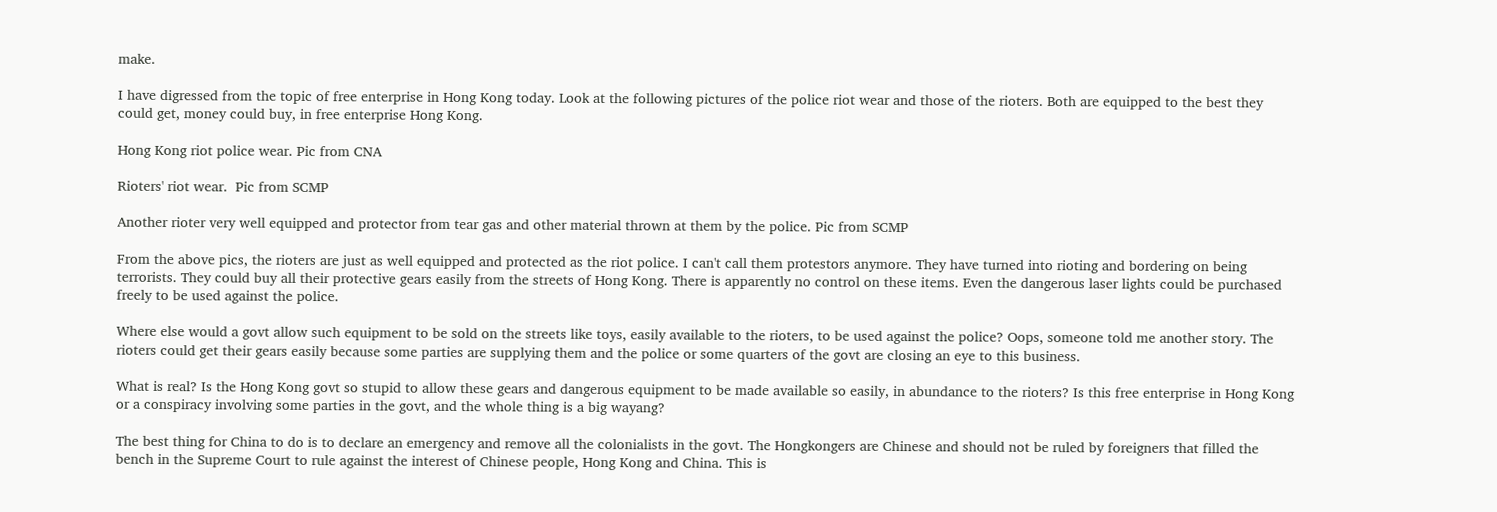make.

I have digressed from the topic of free enterprise in Hong Kong today. Look at the following pictures of the police riot wear and those of the rioters. Both are equipped to the best they could get, money could buy, in free enterprise Hong Kong.

Hong Kong riot police wear. Pic from CNA

Rioters' riot wear.  Pic from SCMP

Another rioter very well equipped and protector from tear gas and other material thrown at them by the police. Pic from SCMP

From the above pics, the rioters are just as well equipped and protected as the riot police. I can't call them protestors anymore. They have turned into rioting and bordering on being terrorists. They could buy all their protective gears easily from the streets of Hong Kong. There is apparently no control on these items. Even the dangerous laser lights could be purchased freely to be used against the police.

Where else would a govt allow such equipment to be sold on the streets like toys, easily available to the rioters, to be used against the police? Oops, someone told me another story. The rioters could get their gears easily because some parties are supplying them and the police or some quarters of the govt are closing an eye to this business.

What is real? Is the Hong Kong govt so stupid to allow these gears and dangerous equipment to be made available so easily, in abundance to the rioters? Is this free enterprise in Hong Kong or a conspiracy involving some parties in the govt, and the whole thing is a big wayang?

The best thing for China to do is to declare an emergency and remove all the colonialists in the govt. The Hongkongers are Chinese and should not be ruled by foreigners that filled the bench in the Supreme Court to rule against the interest of Chinese people, Hong Kong and China. This is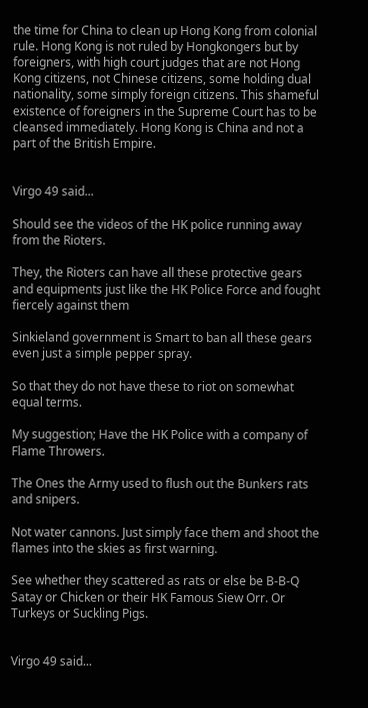the time for China to clean up Hong Kong from colonial rule. Hong Kong is not ruled by Hongkongers but by foreigners, with high court judges that are not Hong Kong citizens, not Chinese citizens, some holding dual nationality, some simply foreign citizens. This shameful existence of foreigners in the Supreme Court has to be cleansed immediately. Hong Kong is China and not a part of the British Empire.


Virgo 49 said...

Should see the videos of the HK police running away from the Rioters.

They, the Rioters can have all these protective gears and equipments just like the HK Police Force and fought fiercely against them

Sinkieland government is Smart to ban all these gears even just a simple pepper spray.

So that they do not have these to riot on somewhat equal terms.

My suggestion; Have the HK Police with a company of Flame Throwers.

The Ones the Army used to flush out the Bunkers rats and snipers.

Not water cannons. Just simply face them and shoot the flames into the skies as first warning.

See whether they scattered as rats or else be B-B-Q Satay or Chicken or their HK Famous Siew Orr. Or Turkeys or Suckling Pigs.


Virgo 49 said...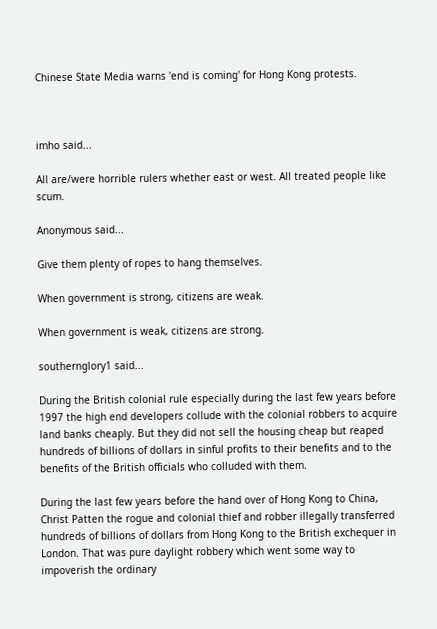Chinese State Media warns 'end is coming' for Hong Kong protests.



imho said...

All are/were horrible rulers whether east or west. All treated people like scum.

Anonymous said...

Give them plenty of ropes to hang themselves.

When government is strong, citizens are weak.

When government is weak, citizens are strong.

southernglory1 said...

During the British colonial rule especially during the last few years before 1997 the high end developers collude with the colonial robbers to acquire land banks cheaply. But they did not sell the housing cheap but reaped hundreds of billions of dollars in sinful profits to their benefits and to the benefits of the British officials who colluded with them.

During the last few years before the hand over of Hong Kong to China, Christ Patten the rogue and colonial thief and robber illegally transferred hundreds of billions of dollars from Hong Kong to the British exchequer in London. That was pure daylight robbery which went some way to impoverish the ordinary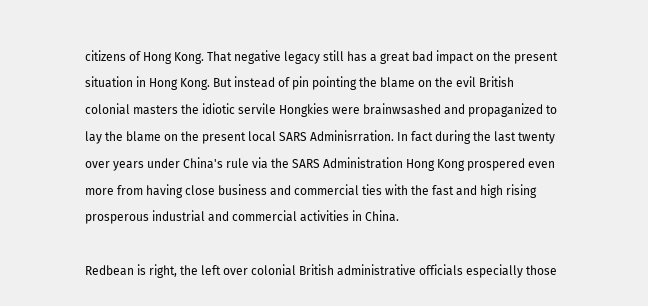citizens of Hong Kong. That negative legacy still has a great bad impact on the present situation in Hong Kong. But instead of pin pointing the blame on the evil British colonial masters the idiotic servile Hongkies were brainwsashed and propaganized to lay the blame on the present local SARS Adminisrration. In fact during the last twenty over years under China's rule via the SARS Administration Hong Kong prospered even more from having close business and commercial ties with the fast and high rising prosperous industrial and commercial activities in China.

Redbean is right, the left over colonial British administrative officials especially those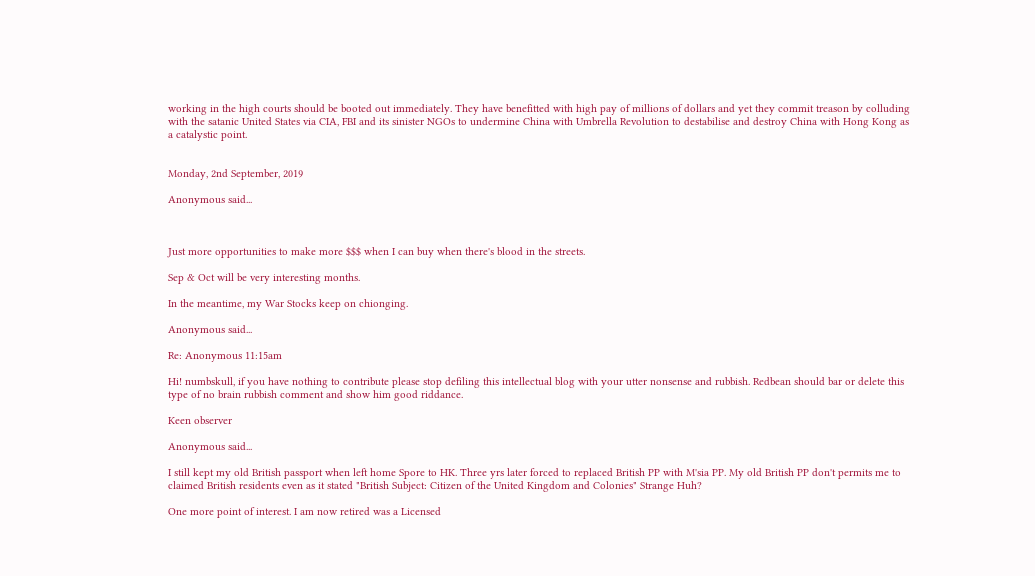working in the high courts should be booted out immediately. They have benefitted with high pay of millions of dollars and yet they commit treason by colluding with the satanic United States via CIA, FBI and its sinister NGOs to undermine China with Umbrella Revolution to destabilise and destroy China with Hong Kong as a catalystic point.


Monday, 2nd September, 2019

Anonymous said...



Just more opportunities to make more $$$ when I can buy when there's blood in the streets.

Sep & Oct will be very interesting months.

In the meantime, my War Stocks keep on chionging.

Anonymous said...

Re: Anonymous 11:15am

Hi! numbskull, if you have nothing to contribute please stop defiling this intellectual blog with your utter nonsense and rubbish. Redbean should bar or delete this type of no brain rubbish comment and show him good riddance.

Keen observer

Anonymous said...

I still kept my old British passport when left home Spore to HK. Three yrs later forced to replaced British PP with M'sia PP. My old British PP don't permits me to claimed British residents even as it stated "British Subject: Citizen of the United Kingdom and Colonies" Strange Huh?

One more point of interest. I am now retired was a Licensed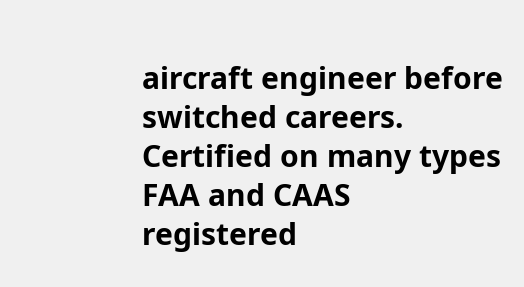aircraft engineer before switched careers. Certified on many types FAA and CAAS registered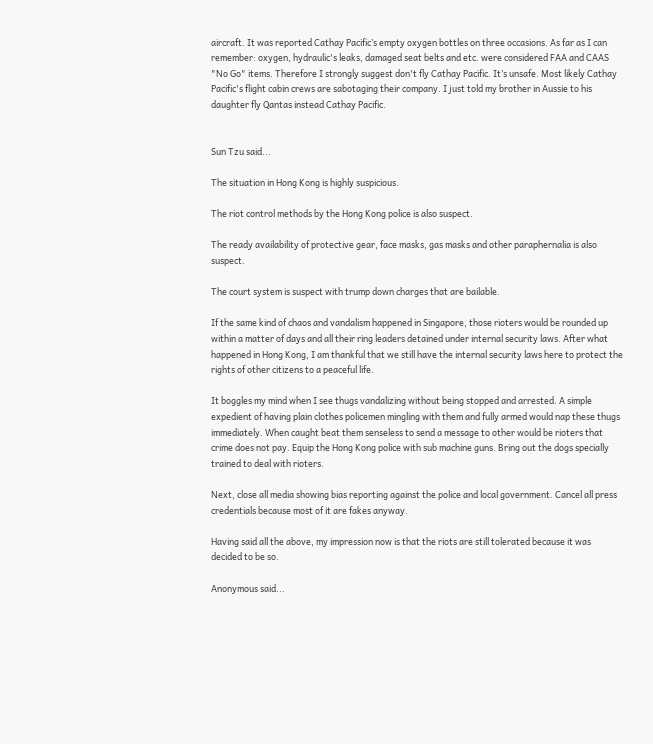aircraft. It was reported Cathay Pacific’s empty oxygen bottles on three occasions. As far as I can remember: oxygen, hydraulic's leaks, damaged seat belts and etc. were considered FAA and CAAS "No Go" items. Therefore I strongly suggest don't fly Cathay Pacific. It’s unsafe. Most likely Cathay Pacific's flight cabin crews are sabotaging their company. I just told my brother in Aussie to his daughter fly Qantas instead Cathay Pacific.


Sun Tzu said...

The situation in Hong Kong is highly suspicious.

The riot control methods by the Hong Kong police is also suspect.

The ready availability of protective gear, face masks, gas masks and other paraphernalia is also suspect.

The court system is suspect with trump down charges that are bailable.

If the same kind of chaos and vandalism happened in Singapore, those rioters would be rounded up within a matter of days and all their ring leaders detained under internal security laws. After what happened in Hong Kong, I am thankful that we still have the internal security laws here to protect the rights of other citizens to a peaceful life.

It boggles my mind when I see thugs vandalizing without being stopped and arrested. A simple expedient of having plain clothes policemen mingling with them and fully armed would nap these thugs immediately. When caught beat them senseless to send a message to other would be rioters that crime does not pay. Equip the Hong Kong police with sub machine guns. Bring out the dogs specially trained to deal with rioters.

Next, close all media showing bias reporting against the police and local government. Cancel all press credentials because most of it are fakes anyway.

Having said all the above, my impression now is that the riots are still tolerated because it was decided to be so.

Anonymous said...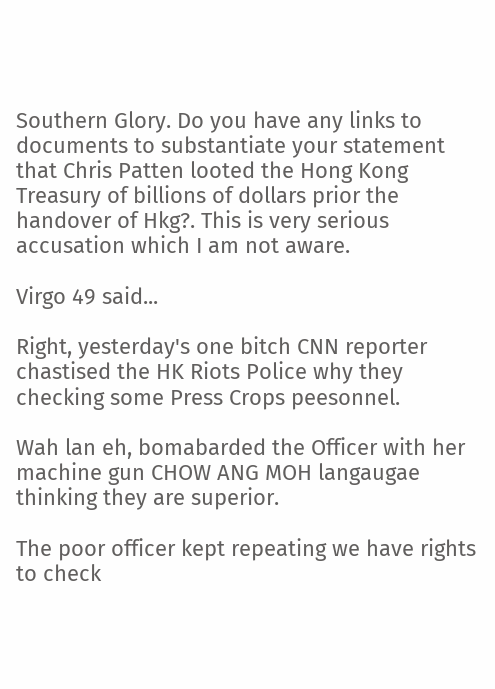Southern Glory. Do you have any links to documents to substantiate your statement that Chris Patten looted the Hong Kong Treasury of billions of dollars prior the handover of Hkg?. This is very serious accusation which I am not aware.

Virgo 49 said...

Right, yesterday's one bitch CNN reporter chastised the HK Riots Police why they checking some Press Crops peesonnel.

Wah lan eh, bomabarded the Officer with her machine gun CHOW ANG MOH langaugae thinking they are superior.

The poor officer kept repeating we have rights to check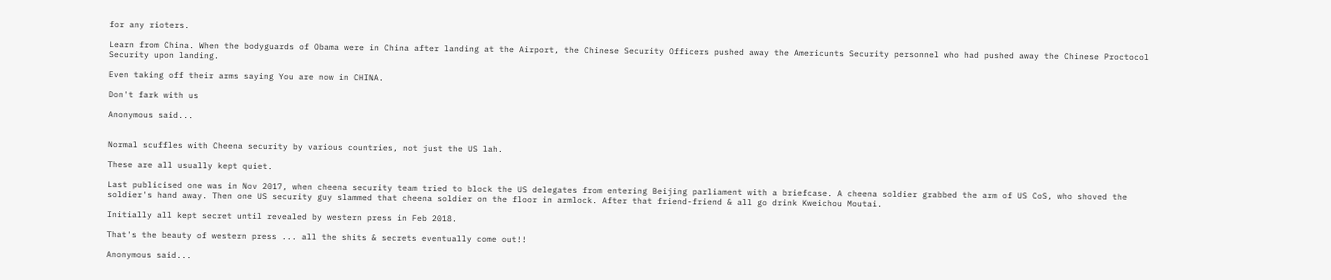for any rioters.

Learn from China. When the bodyguards of Obama were in China after landing at the Airport, the Chinese Security Officers pushed away the Americunts Security personnel who had pushed away the Chinese Proctocol Security upon landing.

Even taking off their arms saying You are now in CHINA.

Don't fark with us

Anonymous said...


Normal scuffles with Cheena security by various countries, not just the US lah.

These are all usually kept quiet.

Last publicised one was in Nov 2017, when cheena security team tried to block the US delegates from entering Beijing parliament with a briefcase. A cheena soldier grabbed the arm of US CoS, who shoved the soldier's hand away. Then one US security guy slammed that cheena soldier on the floor in armlock. After that friend-friend & all go drink Kweichou Moutai.

Initially all kept secret until revealed by western press in Feb 2018.

That's the beauty of western press ... all the shits & secrets eventually come out!!

Anonymous said...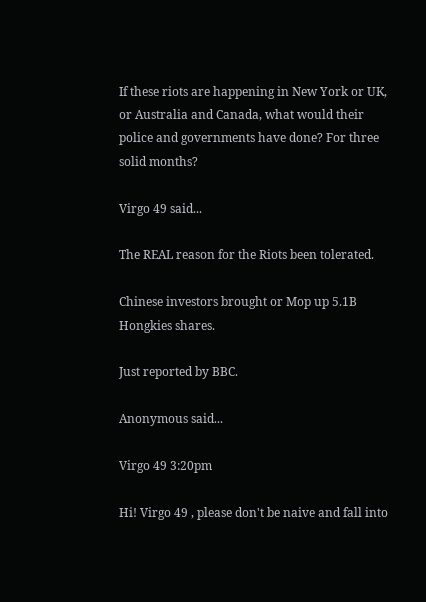If these riots are happening in New York or UK, or Australia and Canada, what would their police and governments have done? For three solid months?

Virgo 49 said...

The REAL reason for the Riots been tolerated.

Chinese investors brought or Mop up 5.1B Hongkies shares.

Just reported by BBC.

Anonymous said...

Virgo 49 3:20pm

Hi! Virgo 49 , please don't be naive and fall into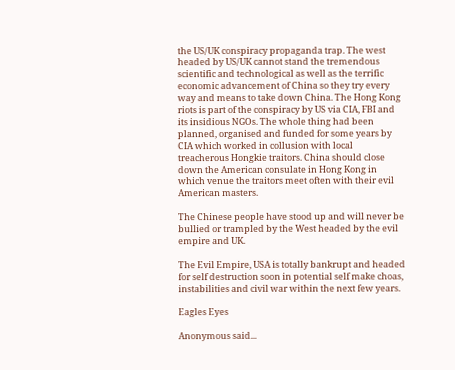the US/UK conspiracy propaganda trap. The west headed by US/UK cannot stand the tremendous scientific and technological as well as the terrific economic advancement of China so they try every way and means to take down China. The Hong Kong riots is part of the conspiracy by US via CIA, FBI and its insidious NGOs. The whole thing had been planned, organised and funded for some years by CIA which worked in collusion with local treacherous Hongkie traitors. China should close down the American consulate in Hong Kong in which venue the traitors meet often with their evil American masters.

The Chinese people have stood up and will never be bullied or trampled by the West headed by the evil empire and UK.

The Evil Empire, USA is totally bankrupt and headed for self destruction soon in potential self make choas, instabilities and civil war within the next few years.

Eagles Eyes

Anonymous said...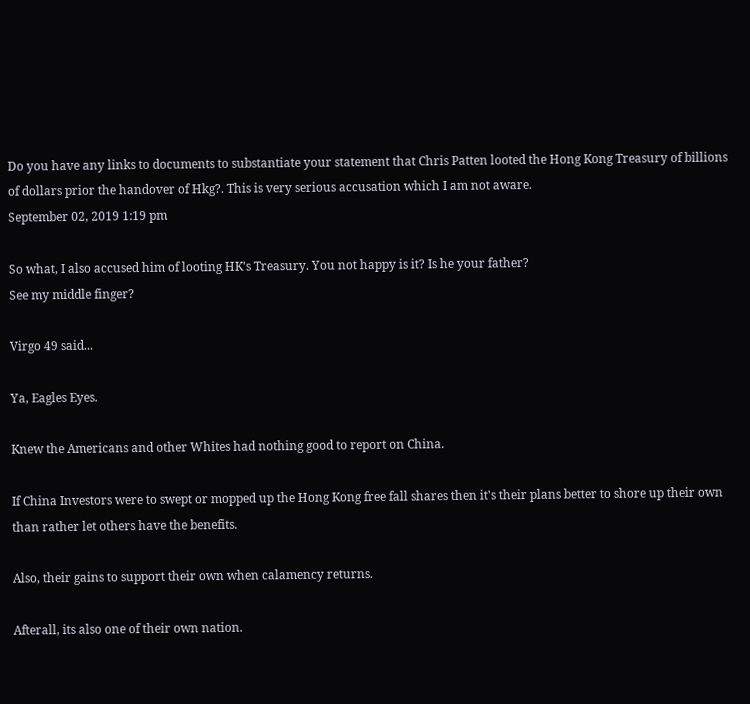Do you have any links to documents to substantiate your statement that Chris Patten looted the Hong Kong Treasury of billions of dollars prior the handover of Hkg?. This is very serious accusation which I am not aware.
September 02, 2019 1:19 pm

So what, I also accused him of looting HK's Treasury. You not happy is it? Is he your father?
See my middle finger?

Virgo 49 said...

Ya, Eagles Eyes.

Knew the Americans and other Whites had nothing good to report on China.

If China Investors were to swept or mopped up the Hong Kong free fall shares then it's their plans better to shore up their own than rather let others have the benefits.

Also, their gains to support their own when calamency returns.

Afterall, its also one of their own nation.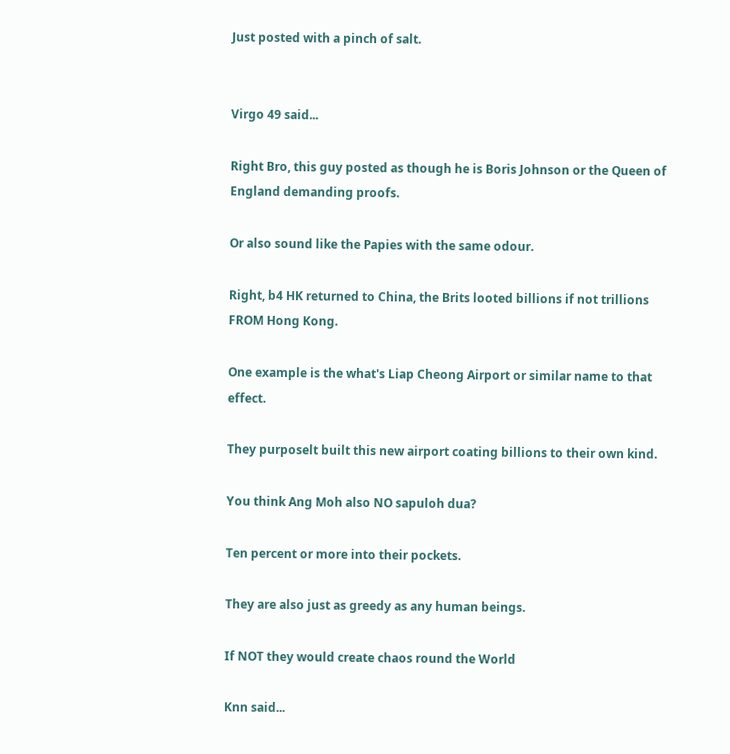Just posted with a pinch of salt.


Virgo 49 said...

Right Bro, this guy posted as though he is Boris Johnson or the Queen of England demanding proofs.

Or also sound like the Papies with the same odour.

Right, b4 HK returned to China, the Brits looted billions if not trillions FROM Hong Kong.

One example is the what's Liap Cheong Airport or similar name to that effect.

They purposelt built this new airport coating billions to their own kind.

You think Ang Moh also NO sapuloh dua?

Ten percent or more into their pockets.

They are also just as greedy as any human beings.

If NOT they would create chaos round the World

Knn said...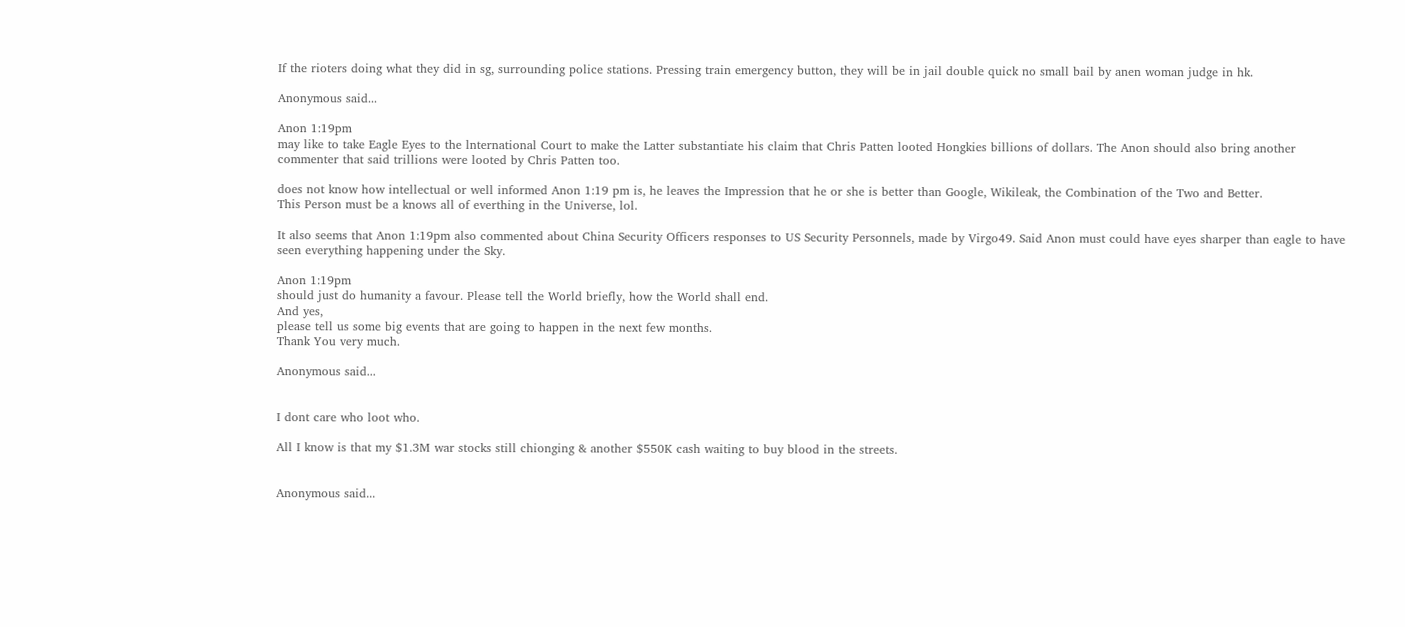If the rioters doing what they did in sg, surrounding police stations. Pressing train emergency button, they will be in jail double quick no small bail by anen woman judge in hk.

Anonymous said...

Anon 1:19pm
may like to take Eagle Eyes to the lnternational Court to make the Latter substantiate his claim that Chris Patten looted Hongkies billions of dollars. The Anon should also bring another commenter that said trillions were looted by Chris Patten too.

does not know how intellectual or well informed Anon 1:19 pm is, he leaves the Impression that he or she is better than Google, Wikileak, the Combination of the Two and Better.
This Person must be a knows all of everthing in the Universe, lol.

It also seems that Anon 1:19pm also commented about China Security Officers responses to US Security Personnels, made by Virgo49. Said Anon must could have eyes sharper than eagle to have seen everything happening under the Sky.

Anon 1:19pm
should just do humanity a favour. Please tell the World briefly, how the World shall end.
And yes,
please tell us some big events that are going to happen in the next few months.
Thank You very much.

Anonymous said...


I dont care who loot who.

All I know is that my $1.3M war stocks still chionging & another $550K cash waiting to buy blood in the streets.


Anonymous said...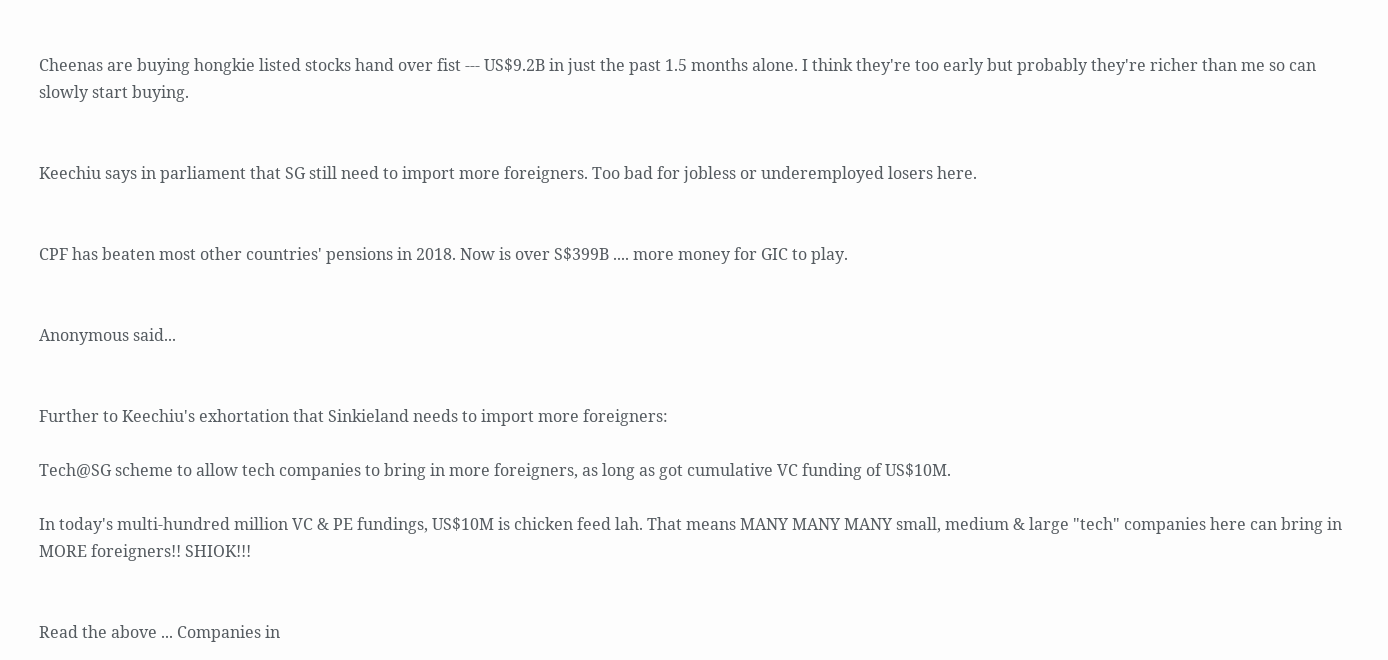Cheenas are buying hongkie listed stocks hand over fist --- US$9.2B in just the past 1.5 months alone. I think they're too early but probably they're richer than me so can slowly start buying.


Keechiu says in parliament that SG still need to import more foreigners. Too bad for jobless or underemployed losers here.


CPF has beaten most other countries' pensions in 2018. Now is over S$399B .... more money for GIC to play.


Anonymous said...


Further to Keechiu's exhortation that Sinkieland needs to import more foreigners:

Tech@SG scheme to allow tech companies to bring in more foreigners, as long as got cumulative VC funding of US$10M.

In today's multi-hundred million VC & PE fundings, US$10M is chicken feed lah. That means MANY MANY MANY small, medium & large "tech" companies here can bring in MORE foreigners!! SHIOK!!!


Read the above ... Companies in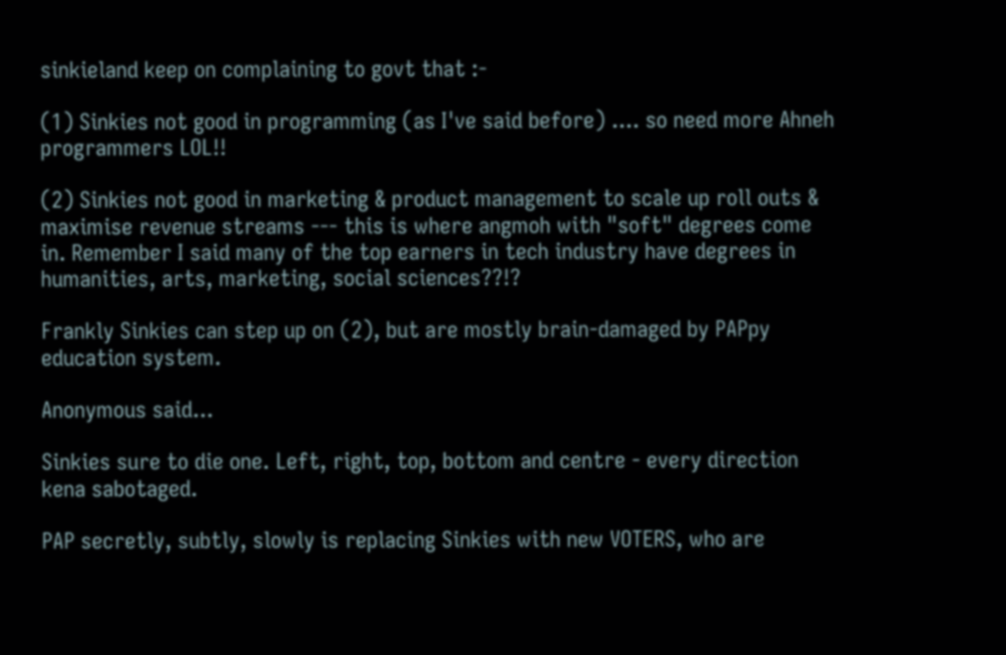sinkieland keep on complaining to govt that :-

(1) Sinkies not good in programming (as I've said before) .... so need more Ahneh programmers LOL!!

(2) Sinkies not good in marketing & product management to scale up roll outs & maximise revenue streams --- this is where angmoh with "soft" degrees come in. Remember I said many of the top earners in tech industry have degrees in humanities, arts, marketing, social sciences??!?

Frankly Sinkies can step up on (2), but are mostly brain-damaged by PAPpy education system.

Anonymous said...

Sinkies sure to die one. Left, right, top, bottom and centre - every direction kena sabotaged.

PAP secretly, subtly, slowly is replacing Sinkies with new VOTERS, who are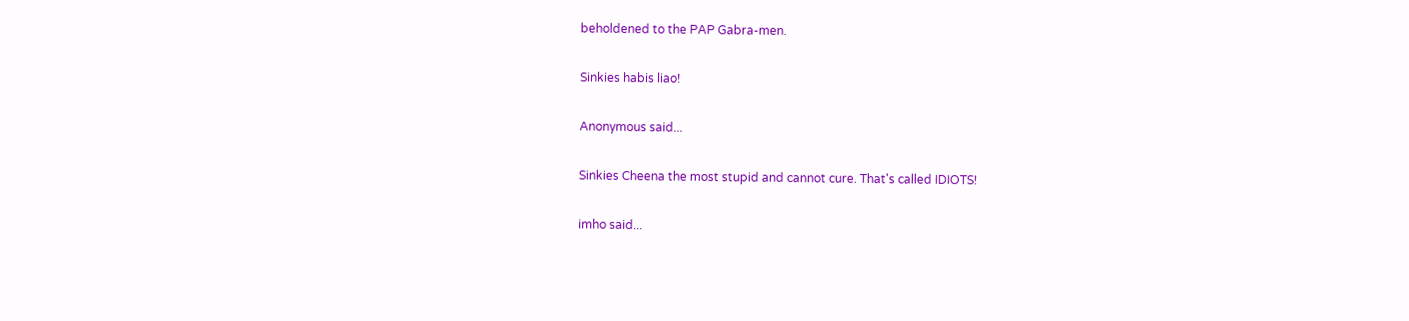beholdened to the PAP Gabra-men.

Sinkies habis liao!

Anonymous said...

Sinkies Cheena the most stupid and cannot cure. That's called IDIOTS!

imho said...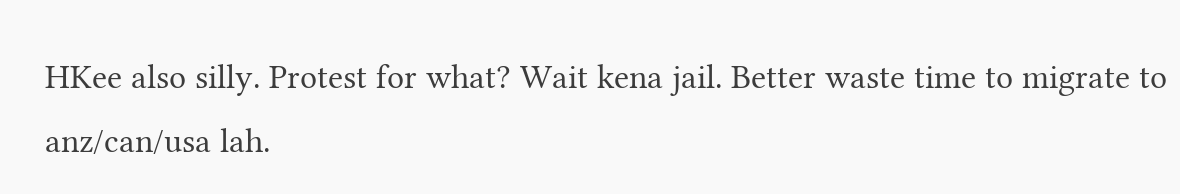HKee also silly. Protest for what? Wait kena jail. Better waste time to migrate to anz/can/usa lah.